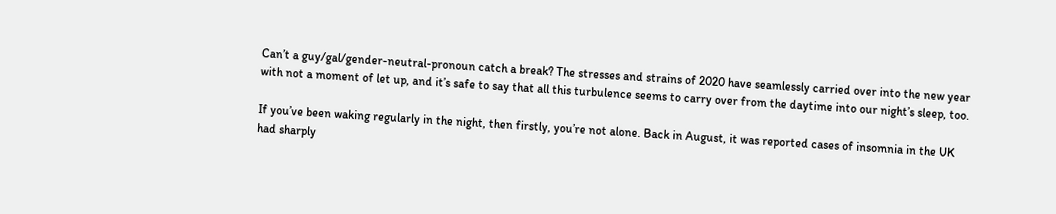Can’t a guy/gal/gender-neutral-pronoun catch a break? The stresses and strains of 2020 have seamlessly carried over into the new year with not a moment of let up, and it’s safe to say that all this turbulence seems to carry over from the daytime into our night’s sleep, too.

If you’ve been waking regularly in the night, then firstly, you’re not alone. Back in August, it was reported cases of insomnia in the UK had sharply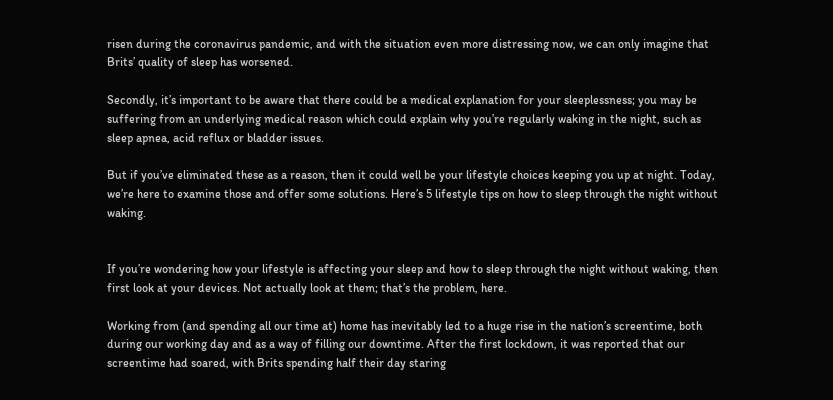risen during the coronavirus pandemic, and with the situation even more distressing now, we can only imagine that Brits’ quality of sleep has worsened.

Secondly, it’s important to be aware that there could be a medical explanation for your sleeplessness; you may be suffering from an underlying medical reason which could explain why you’re regularly waking in the night, such as sleep apnea, acid reflux or bladder issues.

But if you’ve eliminated these as a reason, then it could well be your lifestyle choices keeping you up at night. Today, we’re here to examine those and offer some solutions. Here’s 5 lifestyle tips on how to sleep through the night without waking.


If you’re wondering how your lifestyle is affecting your sleep and how to sleep through the night without waking, then first look at your devices. Not actually look at them; that’s the problem, here.

Working from (and spending all our time at) home has inevitably led to a huge rise in the nation’s screentime, both during our working day and as a way of filling our downtime. After the first lockdown, it was reported that our screentime had soared, with Brits spending half their day staring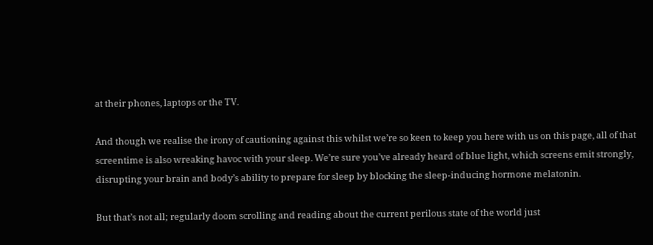at their phones, laptops or the TV.

And though we realise the irony of cautioning against this whilst we’re so keen to keep you here with us on this page, all of that screentime is also wreaking havoc with your sleep. We’re sure you’ve already heard of blue light, which screens emit strongly, disrupting your brain and body’s ability to prepare for sleep by blocking the sleep-inducing hormone melatonin.

But that’s not all; regularly doom scrolling and reading about the current perilous state of the world just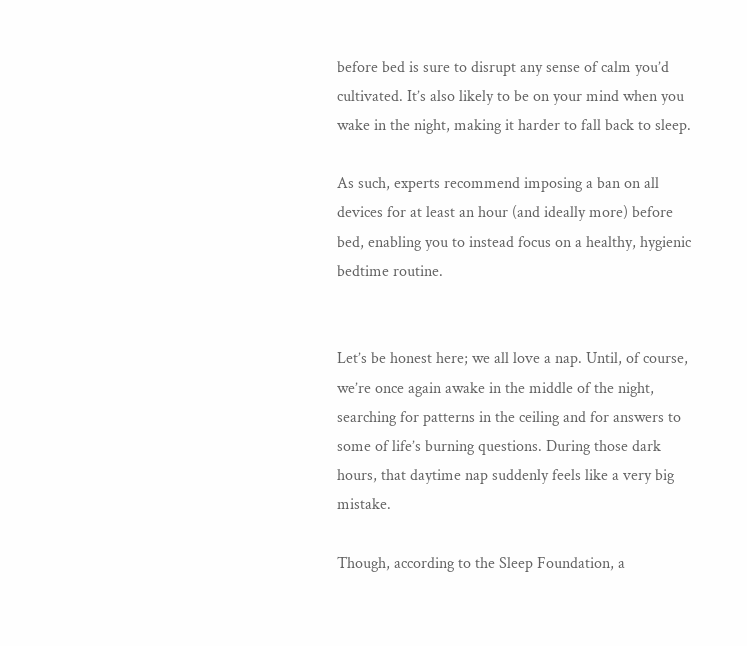before bed is sure to disrupt any sense of calm you’d cultivated. It’s also likely to be on your mind when you wake in the night, making it harder to fall back to sleep.

As such, experts recommend imposing a ban on all devices for at least an hour (and ideally more) before bed, enabling you to instead focus on a healthy, hygienic bedtime routine.


Let’s be honest here; we all love a nap. Until, of course, we’re once again awake in the middle of the night, searching for patterns in the ceiling and for answers to some of life’s burning questions. During those dark hours, that daytime nap suddenly feels like a very big mistake.

Though, according to the Sleep Foundation, a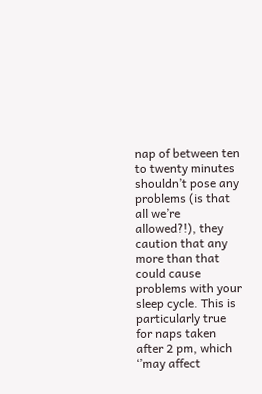nap of between ten to twenty minutes shouldn’t pose any problems (is that all we’re allowed?!), they caution that any more than that could cause problems with your sleep cycle. This is particularly true for naps taken after 2 pm, which ‘’may affect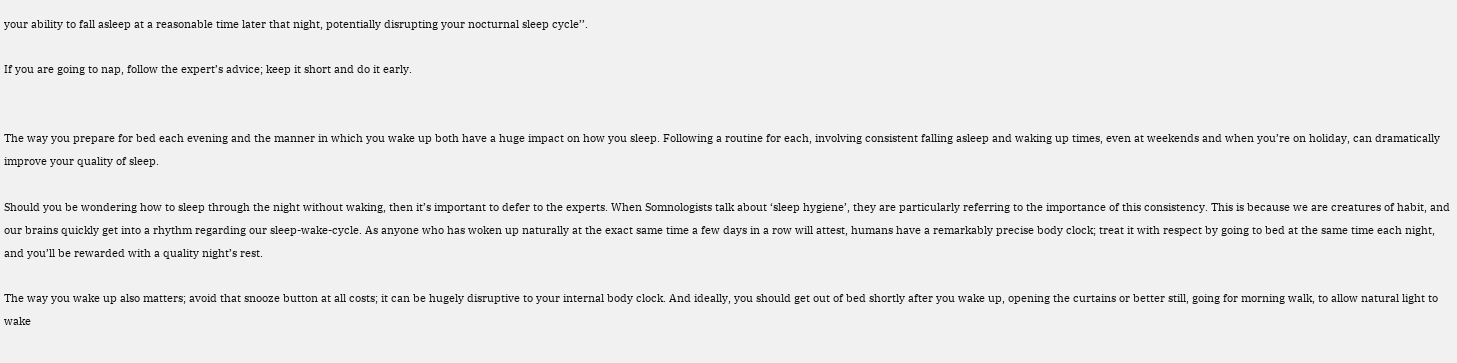your ability to fall asleep at a reasonable time later that night, potentially disrupting your nocturnal sleep cycle’’.

If you are going to nap, follow the expert’s advice; keep it short and do it early.


The way you prepare for bed each evening and the manner in which you wake up both have a huge impact on how you sleep. Following a routine for each, involving consistent falling asleep and waking up times, even at weekends and when you’re on holiday, can dramatically improve your quality of sleep.

Should you be wondering how to sleep through the night without waking, then it’s important to defer to the experts. When Somnologists talk about ‘sleep hygiene’, they are particularly referring to the importance of this consistency. This is because we are creatures of habit, and our brains quickly get into a rhythm regarding our sleep-wake-cycle. As anyone who has woken up naturally at the exact same time a few days in a row will attest, humans have a remarkably precise body clock; treat it with respect by going to bed at the same time each night, and you’ll be rewarded with a quality night’s rest.

The way you wake up also matters; avoid that snooze button at all costs; it can be hugely disruptive to your internal body clock. And ideally, you should get out of bed shortly after you wake up, opening the curtains or better still, going for morning walk, to allow natural light to wake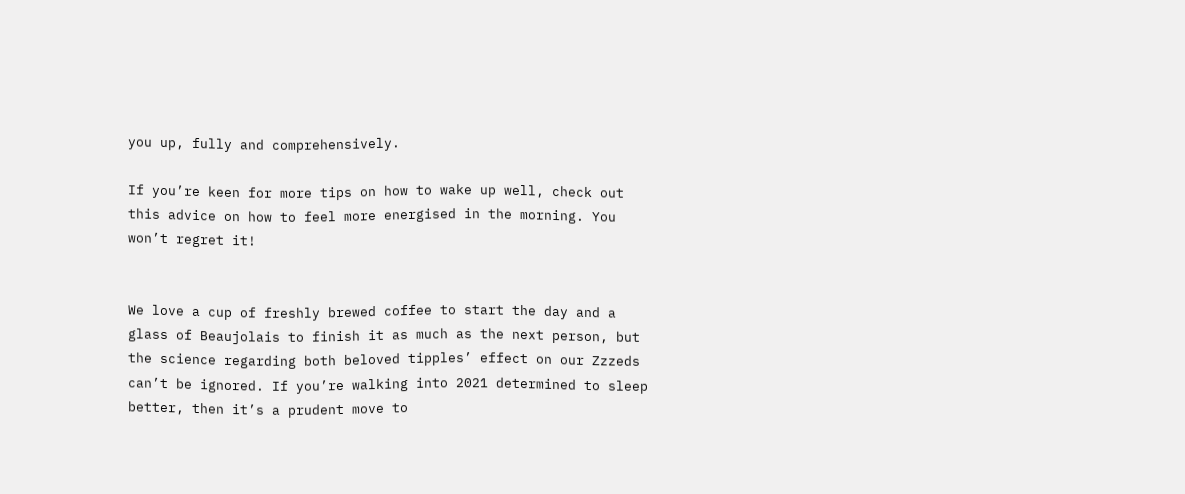you up, fully and comprehensively.

If you’re keen for more tips on how to wake up well, check out this advice on how to feel more energised in the morning. You won’t regret it!


We love a cup of freshly brewed coffee to start the day and a glass of Beaujolais to finish it as much as the next person, but the science regarding both beloved tipples’ effect on our Zzzeds can’t be ignored. If you’re walking into 2021 determined to sleep better, then it’s a prudent move to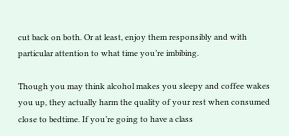cut back on both. Or at least, enjoy them responsibly and with particular attention to what time you’re imbibing.

Though you may think alcohol makes you sleepy and coffee wakes you up, they actually harm the quality of your rest when consumed close to bedtime. If you’re going to have a class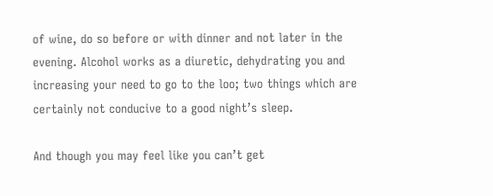of wine, do so before or with dinner and not later in the evening. Alcohol works as a diuretic, dehydrating you and increasing your need to go to the loo; two things which are certainly not conducive to a good night’s sleep.

And though you may feel like you can’t get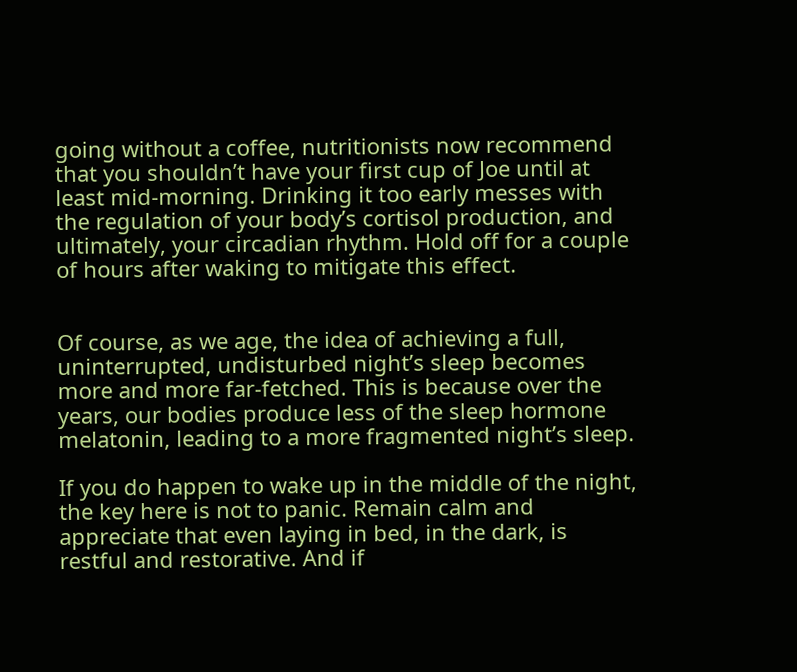going without a coffee, nutritionists now recommend that you shouldn’t have your first cup of Joe until at least mid-morning. Drinking it too early messes with the regulation of your body’s cortisol production, and ultimately, your circadian rhythm. Hold off for a couple of hours after waking to mitigate this effect.


Of course, as we age, the idea of achieving a full, uninterrupted, undisturbed night’s sleep becomes more and more far-fetched. This is because over the years, our bodies produce less of the sleep hormone melatonin, leading to a more fragmented night’s sleep.

If you do happen to wake up in the middle of the night, the key here is not to panic. Remain calm and appreciate that even laying in bed, in the dark, is restful and restorative. And if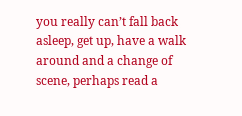you really can’t fall back asleep, get up, have a walk around and a change of scene, perhaps read a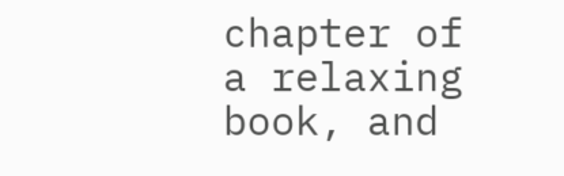chapter of a relaxing book, and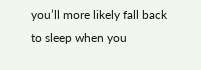you’ll more likely fall back to sleep when you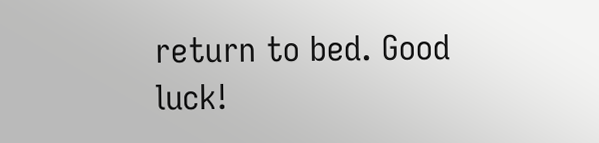return to bed. Good luck!